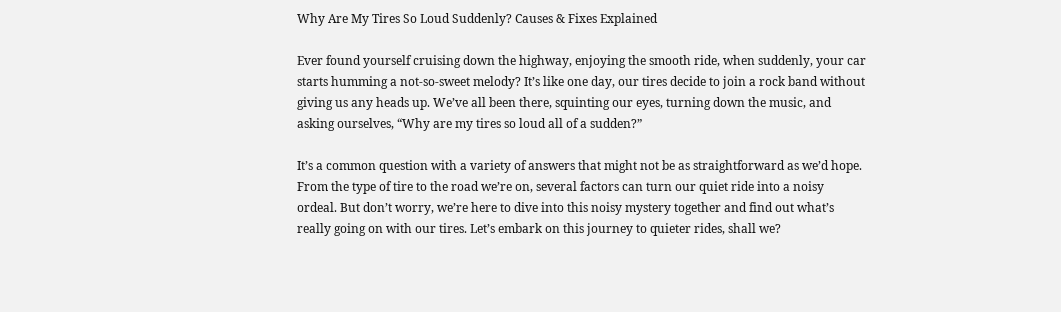Why Are My Tires So Loud Suddenly? Causes & Fixes Explained

Ever found yourself cruising down the highway, enjoying the smooth ride, when suddenly, your car starts humming a not-so-sweet melody? It’s like one day, our tires decide to join a rock band without giving us any heads up. We’ve all been there, squinting our eyes, turning down the music, and asking ourselves, “Why are my tires so loud all of a sudden?”

It’s a common question with a variety of answers that might not be as straightforward as we’d hope. From the type of tire to the road we’re on, several factors can turn our quiet ride into a noisy ordeal. But don’t worry, we’re here to dive into this noisy mystery together and find out what’s really going on with our tires. Let’s embark on this journey to quieter rides, shall we?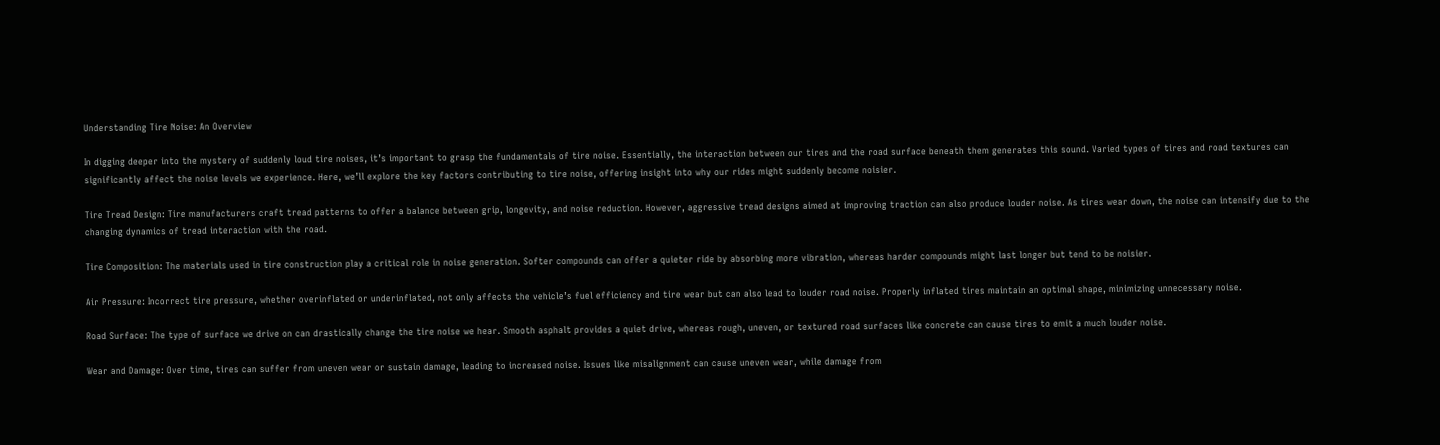Understanding Tire Noise: An Overview

In digging deeper into the mystery of suddenly loud tire noises, it’s important to grasp the fundamentals of tire noise. Essentially, the interaction between our tires and the road surface beneath them generates this sound. Varied types of tires and road textures can significantly affect the noise levels we experience. Here, we’ll explore the key factors contributing to tire noise, offering insight into why our rides might suddenly become noisier.

Tire Tread Design: Tire manufacturers craft tread patterns to offer a balance between grip, longevity, and noise reduction. However, aggressive tread designs aimed at improving traction can also produce louder noise. As tires wear down, the noise can intensify due to the changing dynamics of tread interaction with the road.

Tire Composition: The materials used in tire construction play a critical role in noise generation. Softer compounds can offer a quieter ride by absorbing more vibration, whereas harder compounds might last longer but tend to be noisier.

Air Pressure: Incorrect tire pressure, whether overinflated or underinflated, not only affects the vehicle’s fuel efficiency and tire wear but can also lead to louder road noise. Properly inflated tires maintain an optimal shape, minimizing unnecessary noise.

Road Surface: The type of surface we drive on can drastically change the tire noise we hear. Smooth asphalt provides a quiet drive, whereas rough, uneven, or textured road surfaces like concrete can cause tires to emit a much louder noise.

Wear and Damage: Over time, tires can suffer from uneven wear or sustain damage, leading to increased noise. Issues like misalignment can cause uneven wear, while damage from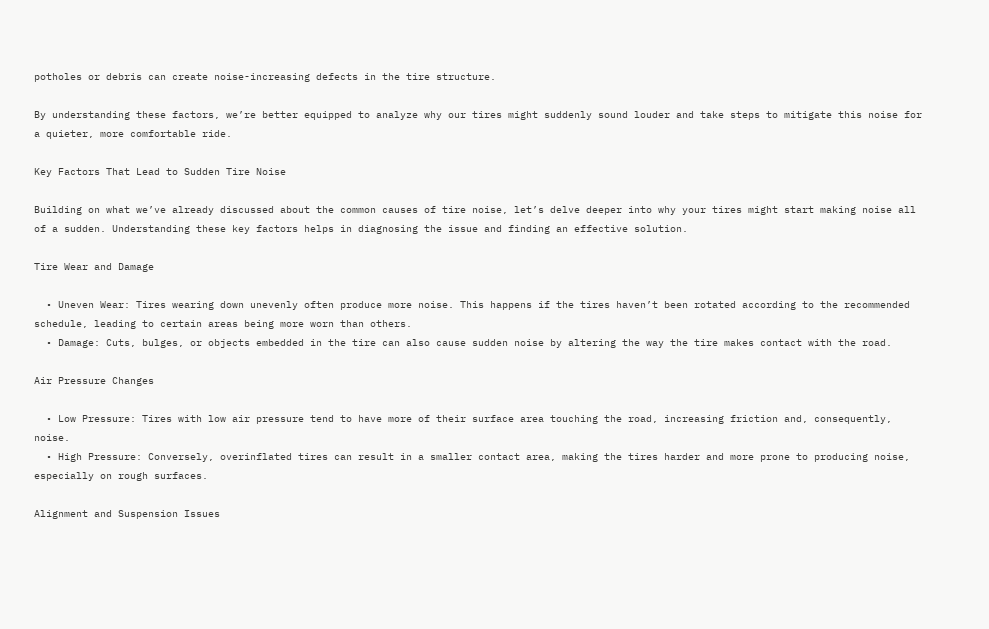potholes or debris can create noise-increasing defects in the tire structure.

By understanding these factors, we’re better equipped to analyze why our tires might suddenly sound louder and take steps to mitigate this noise for a quieter, more comfortable ride.

Key Factors That Lead to Sudden Tire Noise

Building on what we’ve already discussed about the common causes of tire noise, let’s delve deeper into why your tires might start making noise all of a sudden. Understanding these key factors helps in diagnosing the issue and finding an effective solution.

Tire Wear and Damage

  • Uneven Wear: Tires wearing down unevenly often produce more noise. This happens if the tires haven’t been rotated according to the recommended schedule, leading to certain areas being more worn than others.
  • Damage: Cuts, bulges, or objects embedded in the tire can also cause sudden noise by altering the way the tire makes contact with the road.

Air Pressure Changes

  • Low Pressure: Tires with low air pressure tend to have more of their surface area touching the road, increasing friction and, consequently, noise.
  • High Pressure: Conversely, overinflated tires can result in a smaller contact area, making the tires harder and more prone to producing noise, especially on rough surfaces.

Alignment and Suspension Issues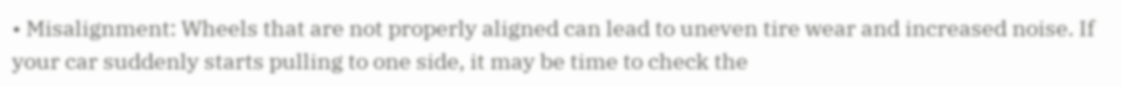• Misalignment: Wheels that are not properly aligned can lead to uneven tire wear and increased noise. If your car suddenly starts pulling to one side, it may be time to check the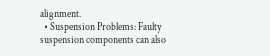alignment.
  • Suspension Problems: Faulty suspension components can also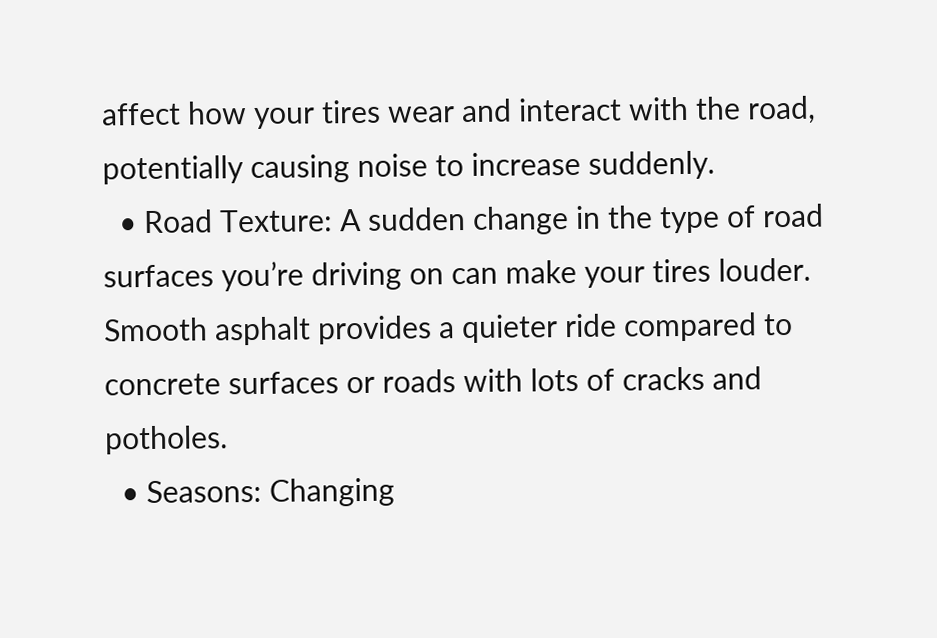affect how your tires wear and interact with the road, potentially causing noise to increase suddenly.
  • Road Texture: A sudden change in the type of road surfaces you’re driving on can make your tires louder. Smooth asphalt provides a quieter ride compared to concrete surfaces or roads with lots of cracks and potholes.
  • Seasons: Changing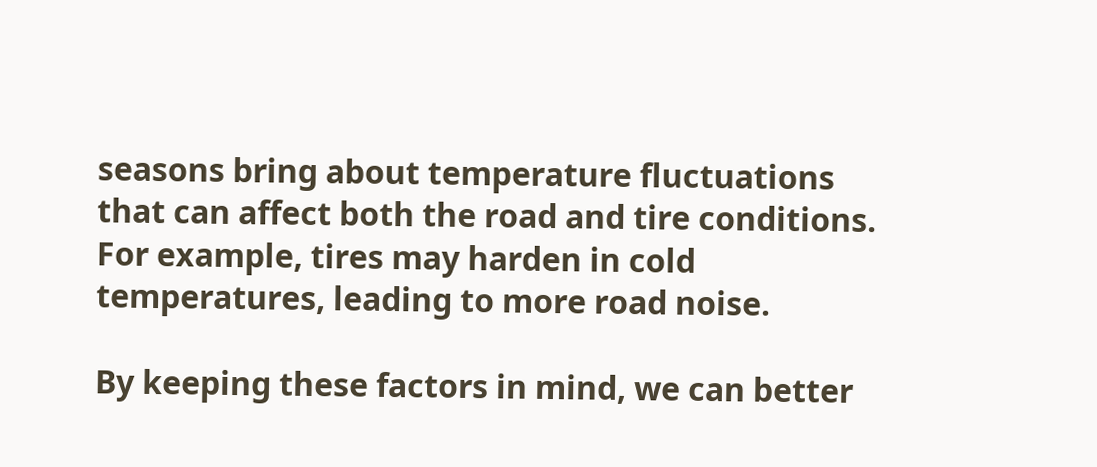seasons bring about temperature fluctuations that can affect both the road and tire conditions. For example, tires may harden in cold temperatures, leading to more road noise.

By keeping these factors in mind, we can better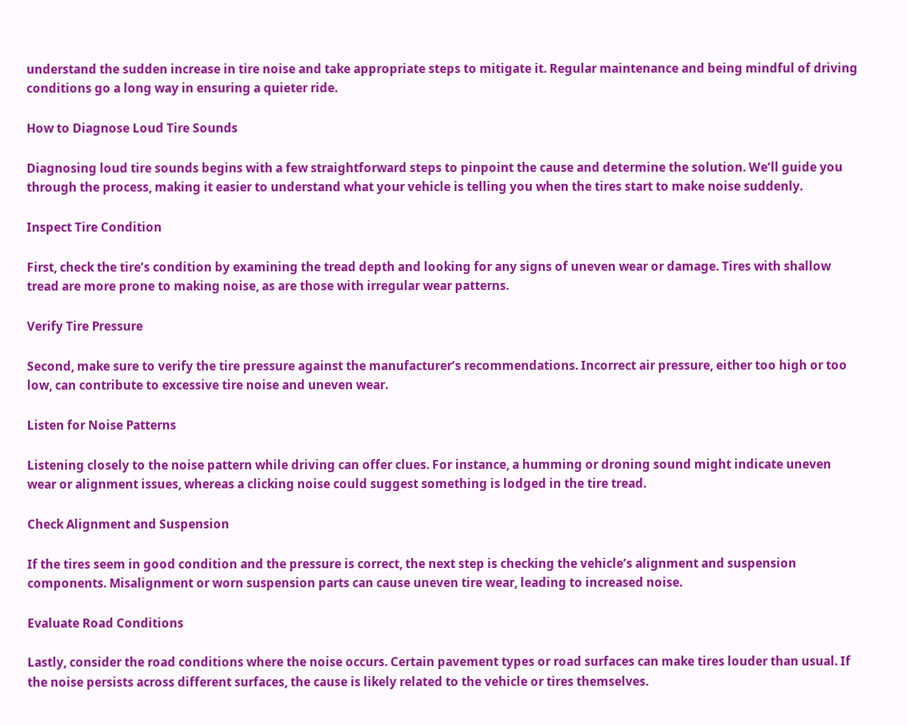understand the sudden increase in tire noise and take appropriate steps to mitigate it. Regular maintenance and being mindful of driving conditions go a long way in ensuring a quieter ride.

How to Diagnose Loud Tire Sounds

Diagnosing loud tire sounds begins with a few straightforward steps to pinpoint the cause and determine the solution. We’ll guide you through the process, making it easier to understand what your vehicle is telling you when the tires start to make noise suddenly.

Inspect Tire Condition

First, check the tire’s condition by examining the tread depth and looking for any signs of uneven wear or damage. Tires with shallow tread are more prone to making noise, as are those with irregular wear patterns.

Verify Tire Pressure

Second, make sure to verify the tire pressure against the manufacturer’s recommendations. Incorrect air pressure, either too high or too low, can contribute to excessive tire noise and uneven wear.

Listen for Noise Patterns

Listening closely to the noise pattern while driving can offer clues. For instance, a humming or droning sound might indicate uneven wear or alignment issues, whereas a clicking noise could suggest something is lodged in the tire tread.

Check Alignment and Suspension

If the tires seem in good condition and the pressure is correct, the next step is checking the vehicle’s alignment and suspension components. Misalignment or worn suspension parts can cause uneven tire wear, leading to increased noise.

Evaluate Road Conditions

Lastly, consider the road conditions where the noise occurs. Certain pavement types or road surfaces can make tires louder than usual. If the noise persists across different surfaces, the cause is likely related to the vehicle or tires themselves.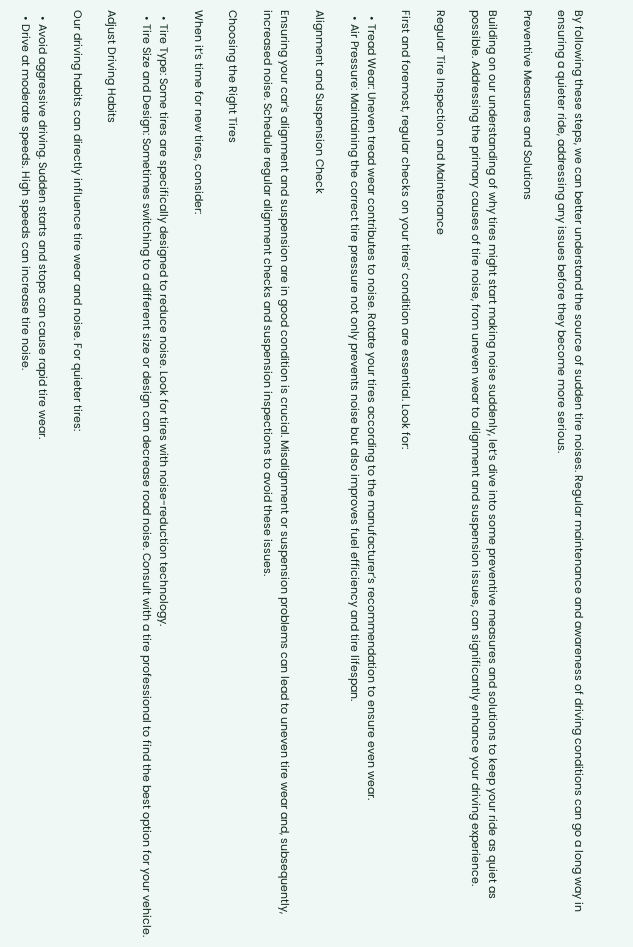By following these steps, we can better understand the source of sudden tire noises. Regular maintenance and awareness of driving conditions can go a long way in ensuring a quieter ride, addressing any issues before they become more serious.

Preventive Measures and Solutions

Building on our understanding of why tires might start making noise suddenly, let’s dive into some preventive measures and solutions to keep your ride as quiet as possible. Addressing the primary causes of tire noise, from uneven wear to alignment and suspension issues, can significantly enhance your driving experience.

Regular Tire Inspection and Maintenance

First and foremost, regular checks on your tires’ condition are essential. Look for:

  • Tread Wear: Uneven tread wear contributes to noise. Rotate your tires according to the manufacturer’s recommendation to ensure even wear.
  • Air Pressure: Maintaining the correct tire pressure not only prevents noise but also improves fuel efficiency and tire lifespan.

Alignment and Suspension Check

Ensuring your car’s alignment and suspension are in good condition is crucial. Misalignment or suspension problems can lead to uneven tire wear and, subsequently, increased noise. Schedule regular alignment checks and suspension inspections to avoid these issues.

Choosing the Right Tires

When it’s time for new tires, consider:

  • Tire Type: Some tires are specifically designed to reduce noise. Look for tires with noise-reduction technology.
  • Tire Size and Design: Sometimes switching to a different size or design can decrease road noise. Consult with a tire professional to find the best option for your vehicle.

Adjust Driving Habits

Our driving habits can directly influence tire wear and noise. For quieter tires:

  • Avoid aggressive driving. Sudden starts and stops can cause rapid tire wear.
  • Drive at moderate speeds. High speeds can increase tire noise.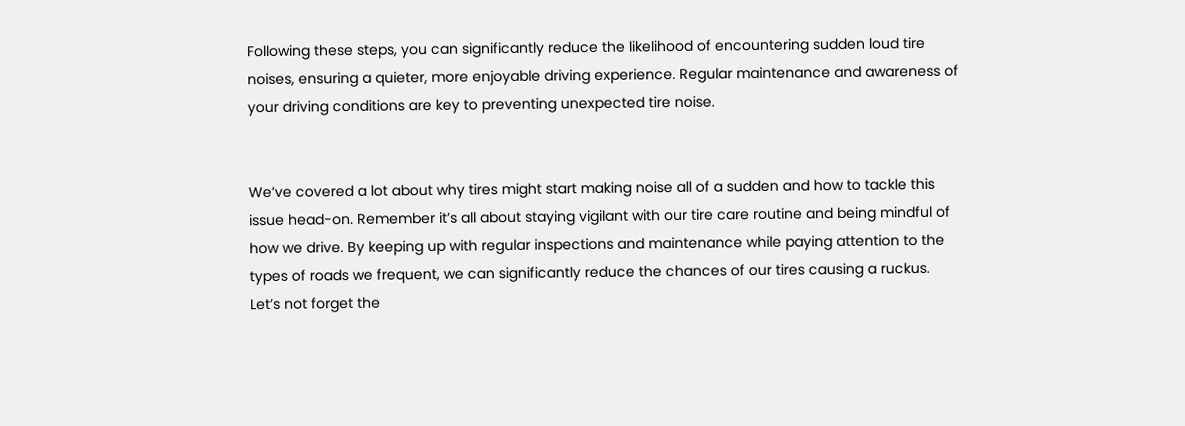Following these steps, you can significantly reduce the likelihood of encountering sudden loud tire noises, ensuring a quieter, more enjoyable driving experience. Regular maintenance and awareness of your driving conditions are key to preventing unexpected tire noise.


We’ve covered a lot about why tires might start making noise all of a sudden and how to tackle this issue head-on. Remember it’s all about staying vigilant with our tire care routine and being mindful of how we drive. By keeping up with regular inspections and maintenance while paying attention to the types of roads we frequent, we can significantly reduce the chances of our tires causing a ruckus. Let’s not forget the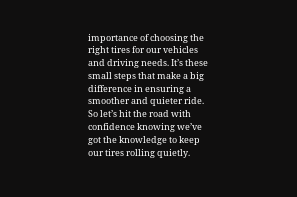importance of choosing the right tires for our vehicles and driving needs. It’s these small steps that make a big difference in ensuring a smoother and quieter ride. So let’s hit the road with confidence knowing we’ve got the knowledge to keep our tires rolling quietly.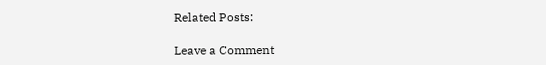Related Posts:

Leave a Comment